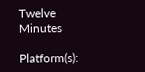Twelve Minutes

Platform(s):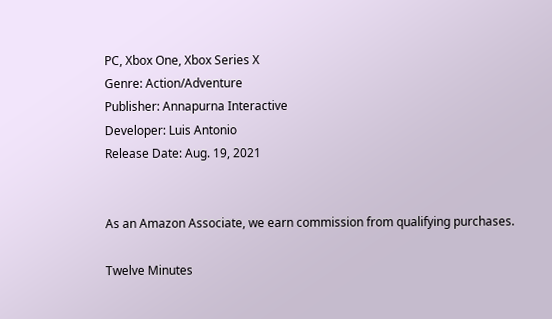PC, Xbox One, Xbox Series X
Genre: Action/Adventure
Publisher: Annapurna Interactive
Developer: Luis Antonio
Release Date: Aug. 19, 2021


As an Amazon Associate, we earn commission from qualifying purchases.

Twelve Minutes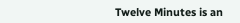Twelve Minutes is an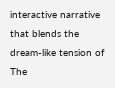interactive narrative that blends the dream-like tension of The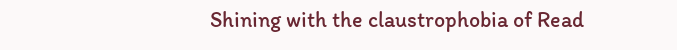Shining with the claustrophobia of Read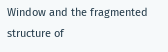Window and the fragmented structure of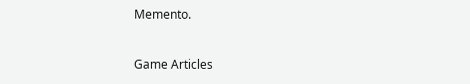Memento.


Game Articles